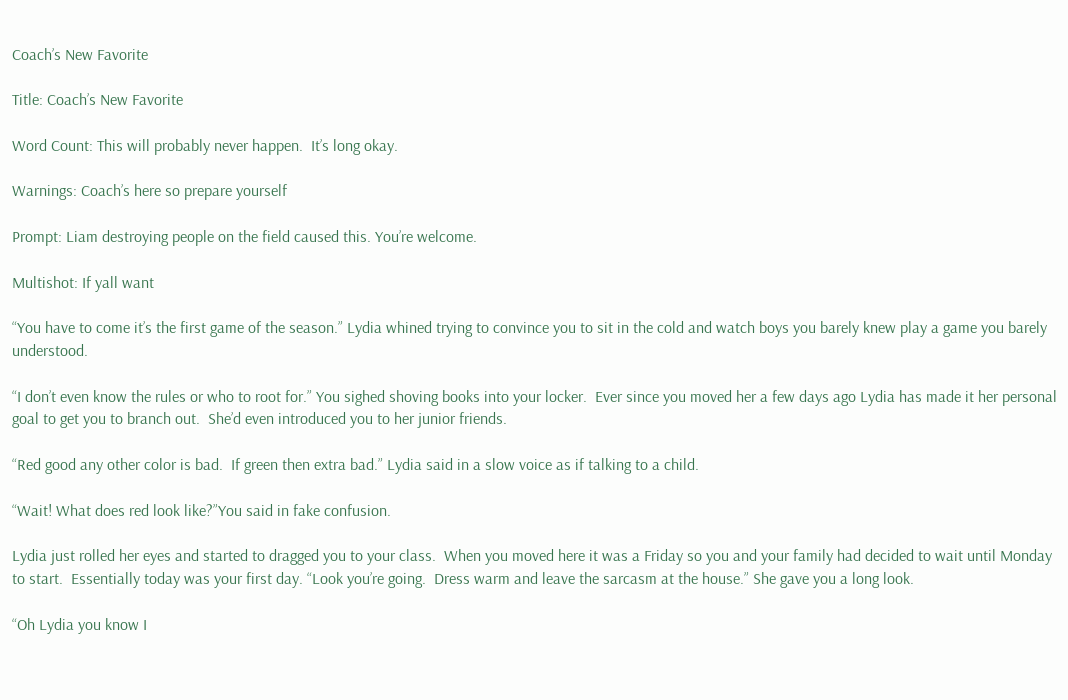Coach’s New Favorite

Title: Coach’s New Favorite

Word Count: This will probably never happen.  It’s long okay.

Warnings: Coach’s here so prepare yourself

Prompt: Liam destroying people on the field caused this. You’re welcome.

Multishot: If yall want

“You have to come it’s the first game of the season.” Lydia whined trying to convince you to sit in the cold and watch boys you barely knew play a game you barely understood.

“I don’t even know the rules or who to root for.” You sighed shoving books into your locker.  Ever since you moved her a few days ago Lydia has made it her personal goal to get you to branch out.  She’d even introduced you to her junior friends.

“Red good any other color is bad.  If green then extra bad.” Lydia said in a slow voice as if talking to a child.

“Wait! What does red look like?”You said in fake confusion.

Lydia just rolled her eyes and started to dragged you to your class.  When you moved here it was a Friday so you and your family had decided to wait until Monday to start.  Essentially today was your first day. “Look you’re going.  Dress warm and leave the sarcasm at the house.” She gave you a long look.

“Oh Lydia you know I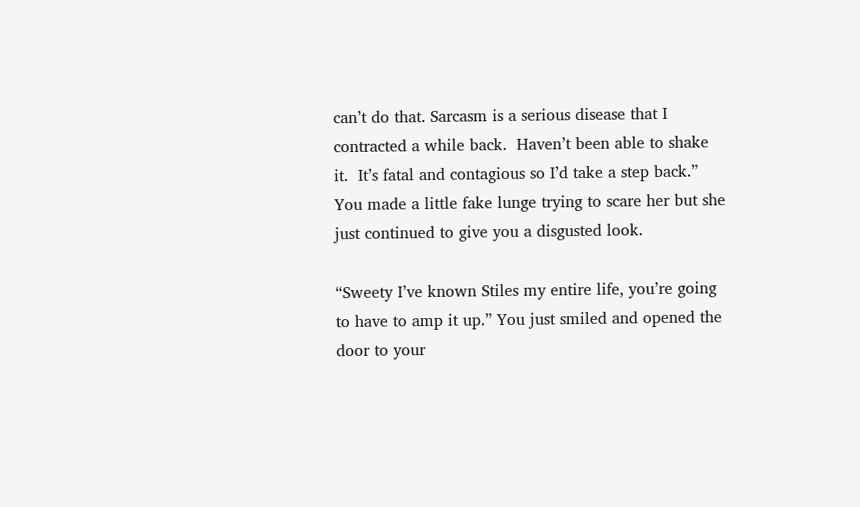can’t do that. Sarcasm is a serious disease that I contracted a while back.  Haven’t been able to shake it.  It’s fatal and contagious so I’d take a step back.” You made a little fake lunge trying to scare her but she just continued to give you a disgusted look.

“Sweety I’ve known Stiles my entire life, you’re going to have to amp it up.” You just smiled and opened the door to your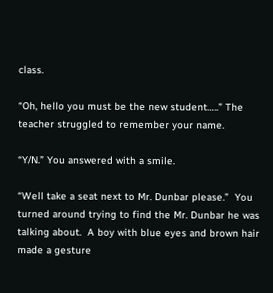class.

“Oh, hello you must be the new student…..” The teacher struggled to remember your name.

“Y/N.” You answered with a smile.

“Well take a seat next to Mr. Dunbar please.”  You turned around trying to find the Mr. Dunbar he was talking about.  A boy with blue eyes and brown hair made a gesture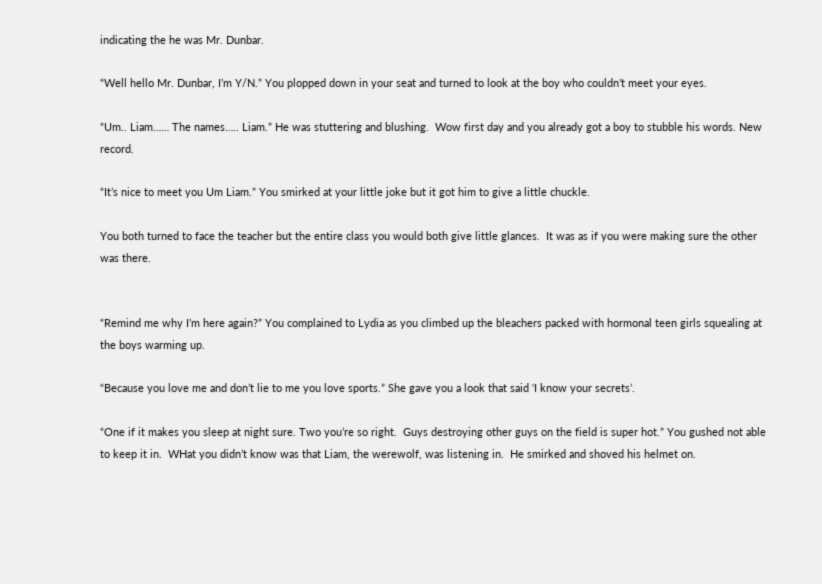indicating the he was Mr. Dunbar.

“Well hello Mr. Dunbar, I’m Y/N.” You plopped down in your seat and turned to look at the boy who couldn’t meet your eyes.

“Um.. Liam…… The names….. Liam.” He was stuttering and blushing.  Wow first day and you already got a boy to stubble his words. New record.

“It’s nice to meet you Um Liam.” You smirked at your little joke but it got him to give a little chuckle.

You both turned to face the teacher but the entire class you would both give little glances.  It was as if you were making sure the other was there.


“Remind me why I’m here again?” You complained to Lydia as you climbed up the bleachers packed with hormonal teen girls squealing at the boys warming up.

“Because you love me and don’t lie to me you love sports.” She gave you a look that said ‘I know your secrets’.

“One if it makes you sleep at night sure. Two you’re so right.  Guys destroying other guys on the field is super hot.” You gushed not able to keep it in.  WHat you didn’t know was that Liam, the werewolf, was listening in.  He smirked and shoved his helmet on.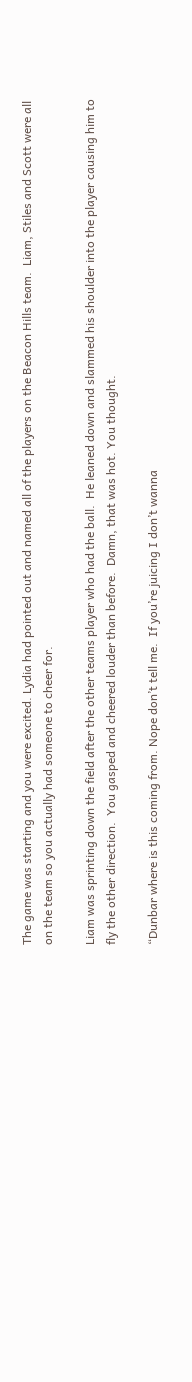The game was starting and you were excited. Lydia had pointed out and named all of the players on the Beacon Hills team.  Liam, Stiles and Scott were all on the team so you actually had someone to cheer for.

Liam was sprinting down the field after the other teams player who had the ball.  He leaned down and slammed his shoulder into the player causing him to fly the other direction.  You gasped and cheered louder than before.  Damn, that was hot. You thought.

“Dunbar where is this coming from. Nope don’t tell me.  If you’re juicing I don’t wanna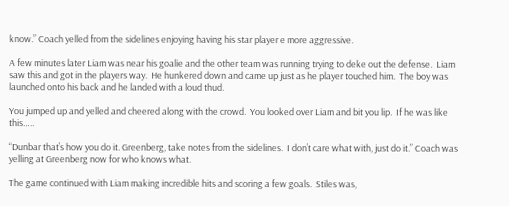know.” Coach yelled from the sidelines enjoying having his star player e more aggressive.

A few minutes later Liam was near his goalie and the other team was running trying to deke out the defense.  Liam saw this and got in the players way.  He hunkered down and came up just as he player touched him.  The boy was launched onto his back and he landed with a loud thud.

You jumped up and yelled and cheered along with the crowd.  You looked over Liam and bit you lip.  If he was like this…..

“Dunbar that’s how you do it. Greenberg, take notes from the sidelines.  I don’t care what with, just do it.” Coach was yelling at Greenberg now for who knows what.

The game continued with Liam making incredible hits and scoring a few goals.  Stiles was,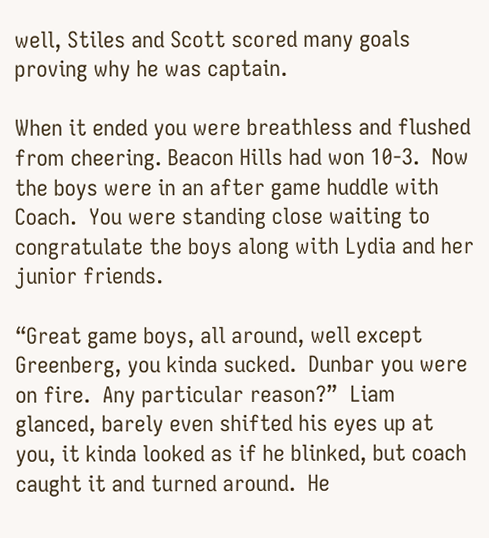well, Stiles and Scott scored many goals proving why he was captain.

When it ended you were breathless and flushed from cheering. Beacon Hills had won 10-3.  Now the boys were in an after game huddle with Coach.  You were standing close waiting to congratulate the boys along with Lydia and her junior friends.

“Great game boys, all around, well except Greenberg, you kinda sucked.  Dunbar you were on fire.  Any particular reason?”  Liam glanced, barely even shifted his eyes up at you, it kinda looked as if he blinked, but coach caught it and turned around.  He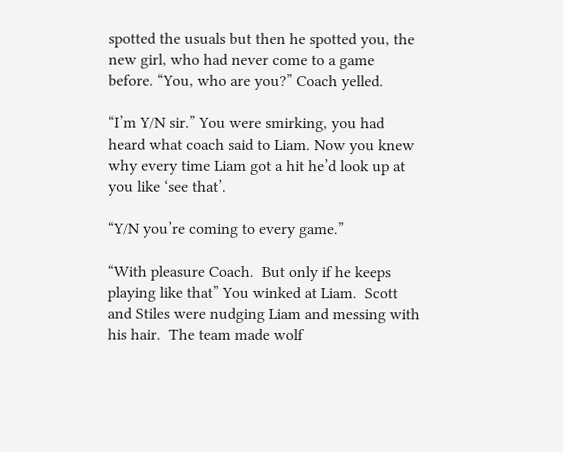spotted the usuals but then he spotted you, the new girl, who had never come to a game before. “You, who are you?” Coach yelled.

“I’m Y/N sir.” You were smirking, you had heard what coach said to Liam. Now you knew why every time Liam got a hit he’d look up at you like ‘see that’.

“Y/N you’re coming to every game.”

“With pleasure Coach.  But only if he keeps playing like that” You winked at Liam.  Scott and Stiles were nudging Liam and messing with his hair.  The team made wolf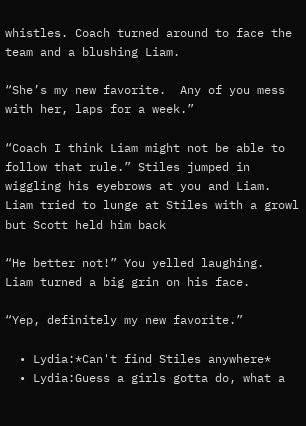whistles. Coach turned around to face the team and a blushing Liam.

“She’s my new favorite.  Any of you mess with her, laps for a week.”

“Coach I think Liam might not be able to follow that rule.” Stiles jumped in wiggling his eyebrows at you and Liam.  Liam tried to lunge at Stiles with a growl but Scott held him back

“He better not!” You yelled laughing.  Liam turned a big grin on his face.

“Yep, definitely my new favorite.”

  • Lydia:*Can't find Stiles anywhere*
  • Lydia:Guess a girls gotta do, what a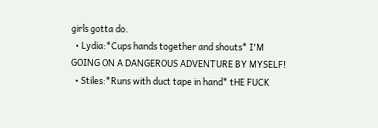girls gotta do.
  • Lydia:*Cups hands together and shouts* I'M GOING ON A DANGEROUS ADVENTURE BY MYSELF!
  • Stiles:*Runs with duct tape in hand* tHE FUCK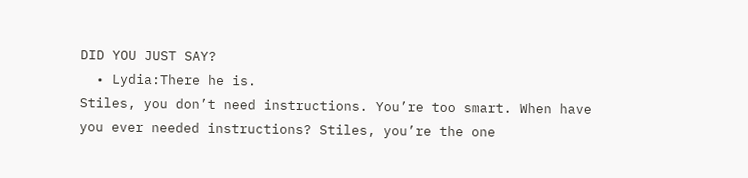DID YOU JUST SAY?
  • Lydia:There he is.
Stiles, you don’t need instructions. You’re too smart. When have you ever needed instructions? Stiles, you’re the one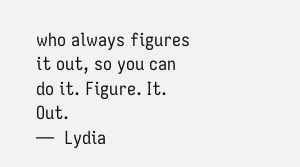who always figures it out, so you can do it. Figure. It. Out.
—  Lydia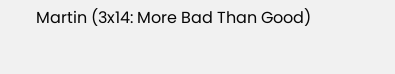Martin (3x14: More Bad Than Good)